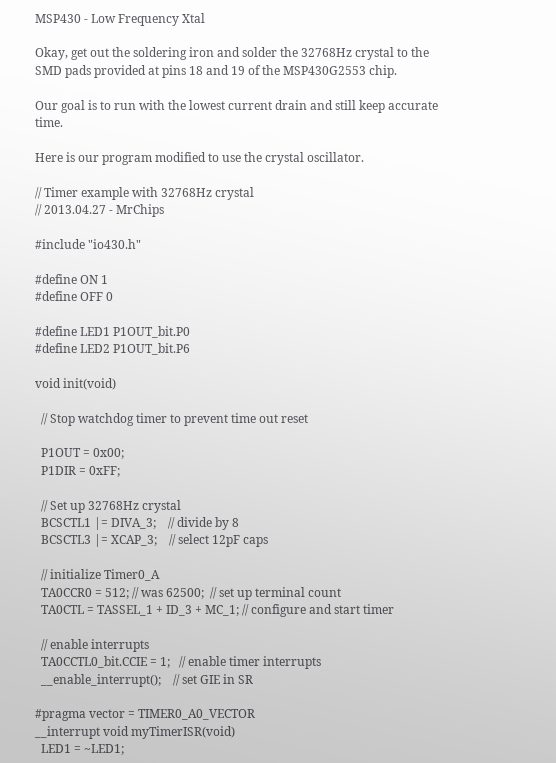MSP430 - Low Frequency Xtal

Okay, get out the soldering iron and solder the 32768Hz crystal to the SMD pads provided at pins 18 and 19 of the MSP430G2553 chip.

Our goal is to run with the lowest current drain and still keep accurate time.

Here is our program modified to use the crystal oscillator.

// Timer example with 32768Hz crystal
// 2013.04.27 - MrChips

#include "io430.h"

#define ON 1
#define OFF 0

#define LED1 P1OUT_bit.P0
#define LED2 P1OUT_bit.P6

void init(void)

  // Stop watchdog timer to prevent time out reset

  P1OUT = 0x00;
  P1DIR = 0xFF;

  // Set up 32768Hz crystal
  BCSCTL1 |= DIVA_3;    // divide by 8
  BCSCTL3 |= XCAP_3;    // select 12pF caps

  // initialize Timer0_A
  TA0CCR0 = 512; // was 62500;  // set up terminal count
  TA0CTL = TASSEL_1 + ID_3 + MC_1; // configure and start timer

  // enable interrupts
  TA0CCTL0_bit.CCIE = 1;   // enable timer interrupts
  __enable_interrupt();    // set GIE in SR

#pragma vector = TIMER0_A0_VECTOR
__interrupt void myTimerISR(void)
  LED1 = ~LED1;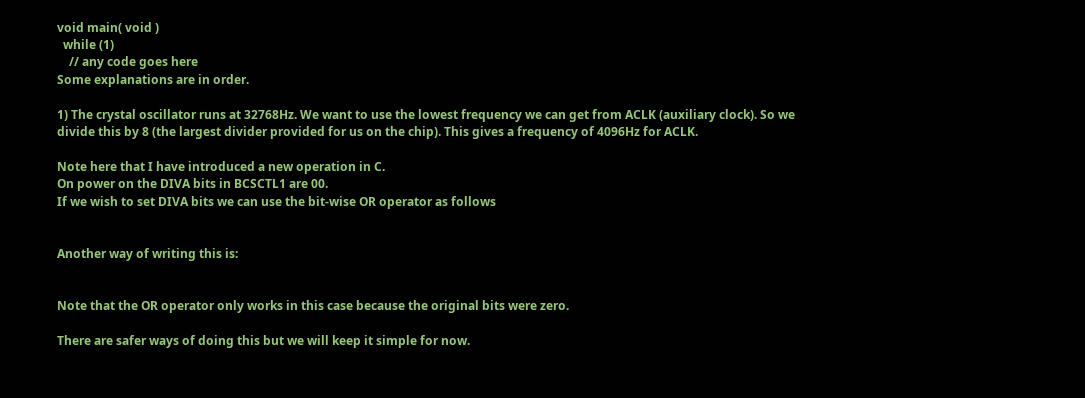void main( void )
  while (1)
    // any code goes here
Some explanations are in order.

1) The crystal oscillator runs at 32768Hz. We want to use the lowest frequency we can get from ACLK (auxiliary clock). So we divide this by 8 (the largest divider provided for us on the chip). This gives a frequency of 4096Hz for ACLK.

Note here that I have introduced a new operation in C.
On power on the DIVA bits in BCSCTL1 are 00.
If we wish to set DIVA bits we can use the bit-wise OR operator as follows


Another way of writing this is:


Note that the OR operator only works in this case because the original bits were zero.

There are safer ways of doing this but we will keep it simple for now.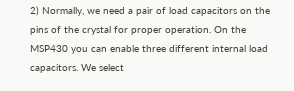2) Normally, we need a pair of load capacitors on the pins of the crystal for proper operation. On the MSP430 you can enable three different internal load capacitors. We select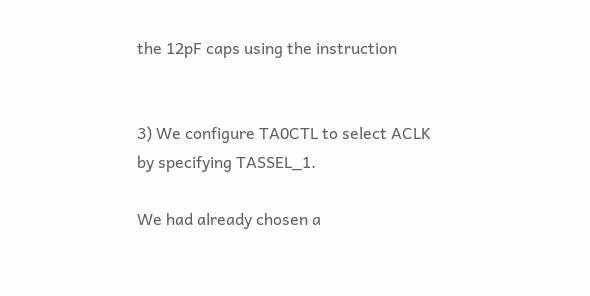the 12pF caps using the instruction


3) We configure TA0CTL to select ACLK by specifying TASSEL_1.

We had already chosen a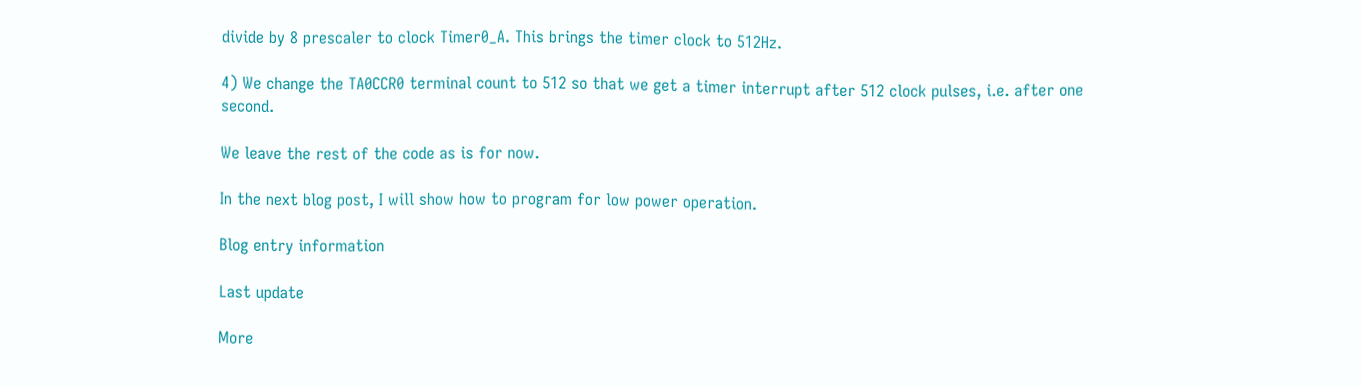divide by 8 prescaler to clock Timer0_A. This brings the timer clock to 512Hz.

4) We change the TA0CCR0 terminal count to 512 so that we get a timer interrupt after 512 clock pulses, i.e. after one second.

We leave the rest of the code as is for now.

In the next blog post, I will show how to program for low power operation.

Blog entry information

Last update

More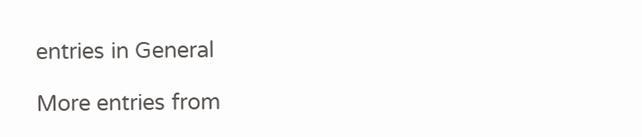entries in General

More entries from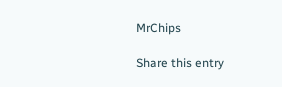MrChips

Share this entry